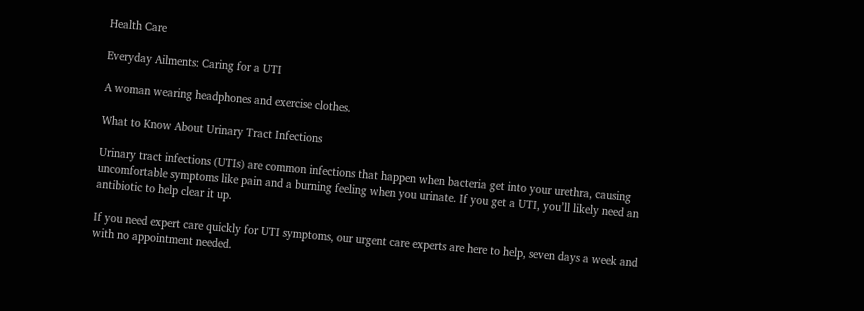Health Care

Everyday Ailments: Caring for a UTI

A woman wearing headphones and exercise clothes.

What to Know About Urinary Tract Infections

Urinary tract infections (UTIs) are common infections that happen when bacteria get into your urethra, causing uncomfortable symptoms like pain and a burning feeling when you urinate. If you get a UTI, you’ll likely need an antibiotic to help clear it up.

If you need expert care quickly for UTI symptoms, our urgent care experts are here to help, seven days a week and with no appointment needed.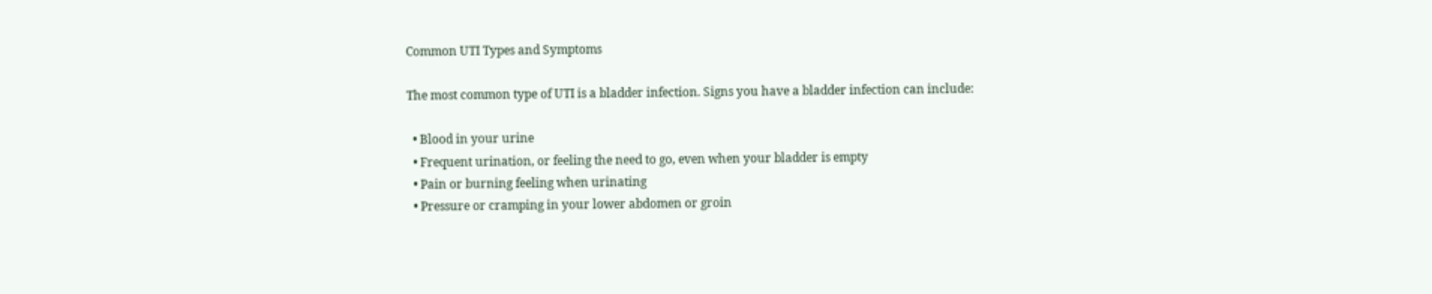Common UTI Types and Symptoms

The most common type of UTI is a bladder infection. Signs you have a bladder infection can include:

  • Blood in your urine
  • Frequent urination, or feeling the need to go, even when your bladder is empty
  • Pain or burning feeling when urinating
  • Pressure or cramping in your lower abdomen or groin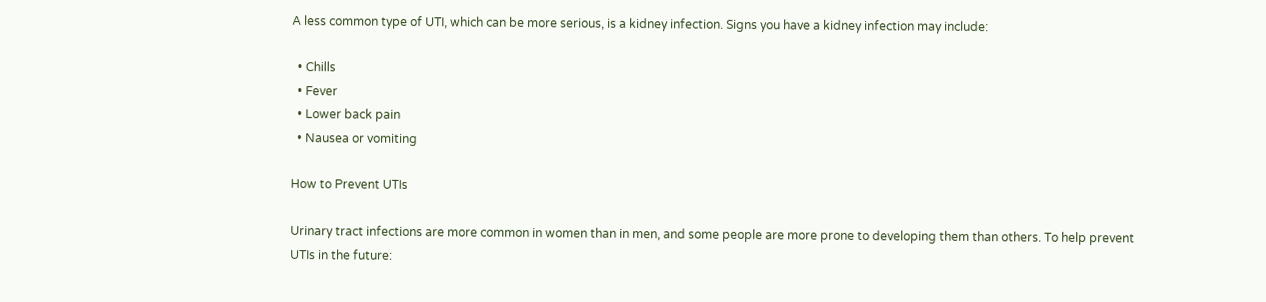A less common type of UTI, which can be more serious, is a kidney infection. Signs you have a kidney infection may include:

  • Chills
  • Fever
  • Lower back pain
  • Nausea or vomiting

How to Prevent UTIs

Urinary tract infections are more common in women than in men, and some people are more prone to developing them than others. To help prevent UTIs in the future: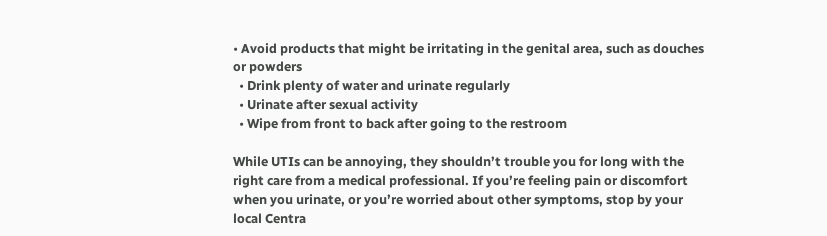• Avoid products that might be irritating in the genital area, such as douches or powders
  • Drink plenty of water and urinate regularly
  • Urinate after sexual activity
  • Wipe from front to back after going to the restroom

While UTIs can be annoying, they shouldn’t trouble you for long with the right care from a medical professional. If you’re feeling pain or discomfort when you urinate, or you’re worried about other symptoms, stop by your local Centra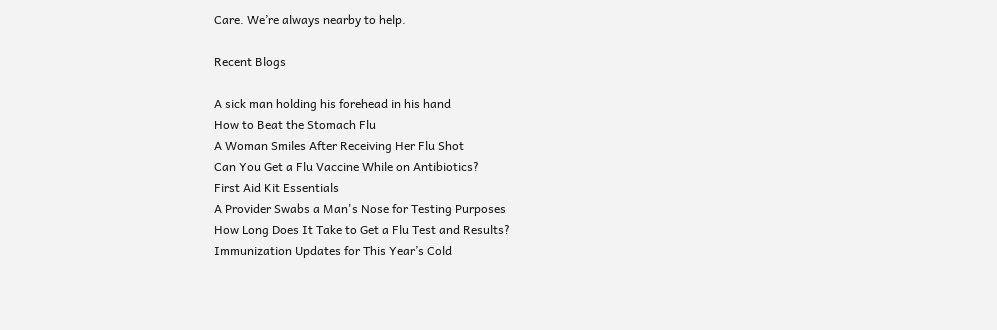Care. We’re always nearby to help.

Recent Blogs

A sick man holding his forehead in his hand
How to Beat the Stomach Flu
A Woman Smiles After Receiving Her Flu Shot
Can You Get a Flu Vaccine While on Antibiotics?
First Aid Kit Essentials
A Provider Swabs a Man's Nose for Testing Purposes
How Long Does It Take to Get a Flu Test and Results?
Immunization Updates for This Year’s Cold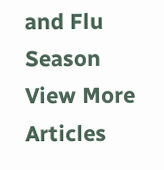and Flu Season
View More Articles